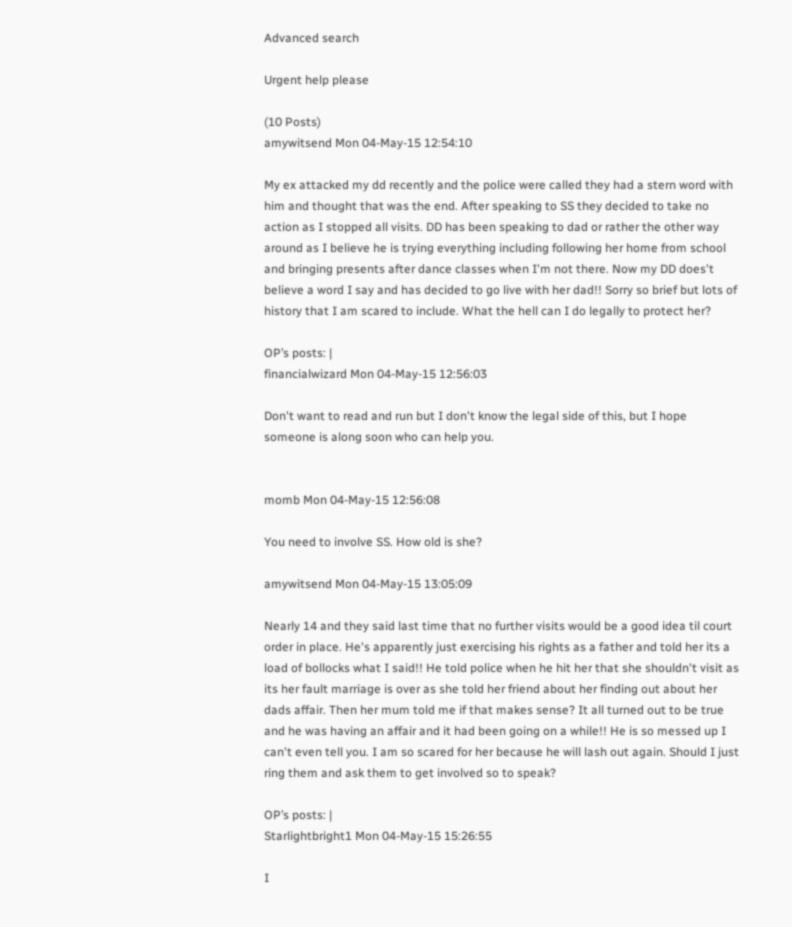Advanced search

Urgent help please

(10 Posts)
amywitsend Mon 04-May-15 12:54:10

My ex attacked my dd recently and the police were called they had a stern word with him and thought that was the end. After speaking to SS they decided to take no action as I stopped all visits. DD has been speaking to dad or rather the other way around as I believe he is trying everything including following her home from school and bringing presents after dance classes when I'm not there. Now my DD does't believe a word I say and has decided to go live with her dad!! Sorry so brief but lots of history that I am scared to include. What the hell can I do legally to protect her?

OP’s posts: |
financialwizard Mon 04-May-15 12:56:03

Don't want to read and run but I don't know the legal side of this, but I hope someone is along soon who can help you.


momb Mon 04-May-15 12:56:08

You need to involve SS. How old is she?

amywitsend Mon 04-May-15 13:05:09

Nearly 14 and they said last time that no further visits would be a good idea til court order in place. He's apparently just exercising his rights as a father and told her its a load of bollocks what I said!! He told police when he hit her that she shouldn't visit as its her fault marriage is over as she told her friend about her finding out about her dads affair. Then her mum told me if that makes sense? It all turned out to be true and he was having an affair and it had been going on a while!! He is so messed up I can't even tell you. I am so scared for her because he will lash out again. Should I just ring them and ask them to get involved so to speak?

OP’s posts: |
Starlightbright1 Mon 04-May-15 15:26:55

I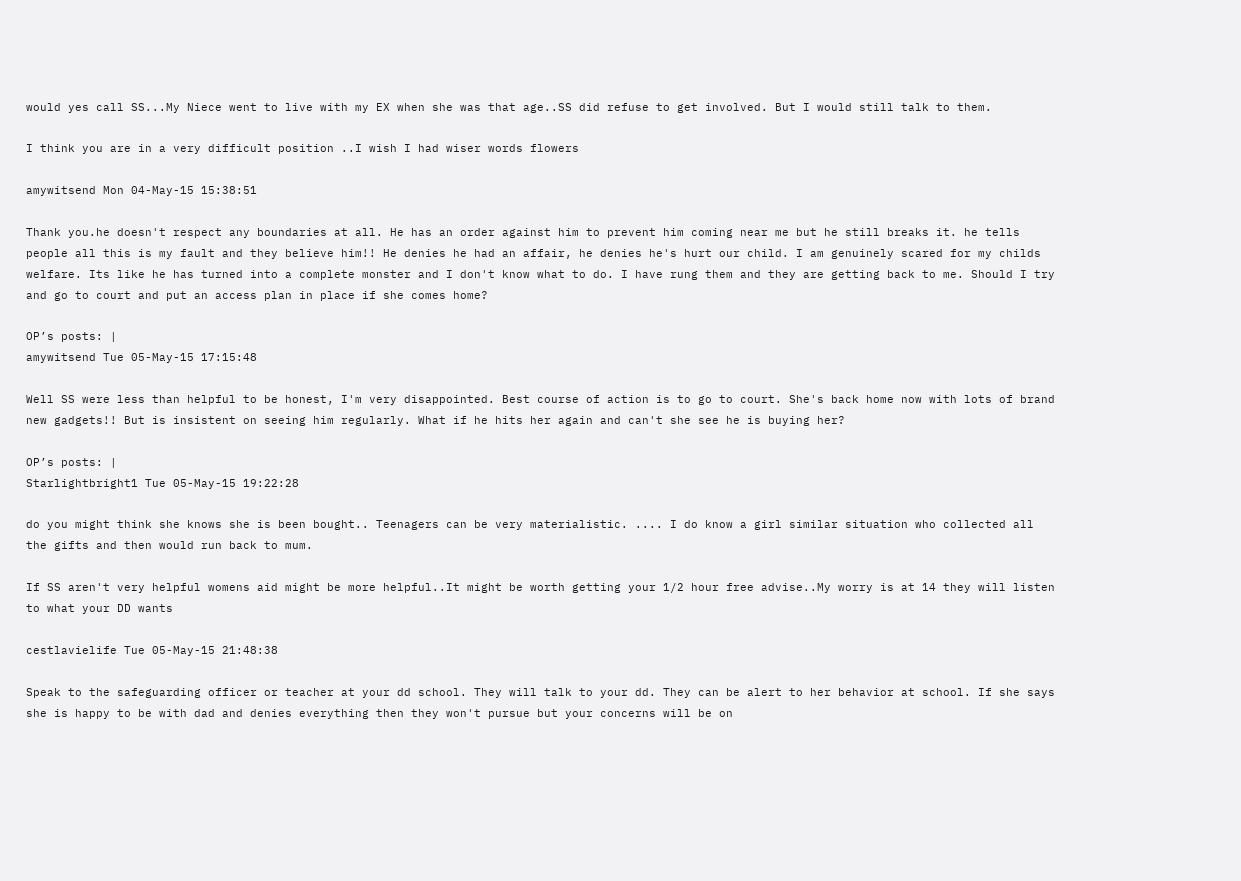would yes call SS...My Niece went to live with my EX when she was that age..SS did refuse to get involved. But I would still talk to them.

I think you are in a very difficult position ..I wish I had wiser words flowers

amywitsend Mon 04-May-15 15:38:51

Thank you.he doesn't respect any boundaries at all. He has an order against him to prevent him coming near me but he still breaks it. he tells people all this is my fault and they believe him!! He denies he had an affair, he denies he's hurt our child. I am genuinely scared for my childs welfare. Its like he has turned into a complete monster and I don't know what to do. I have rung them and they are getting back to me. Should I try and go to court and put an access plan in place if she comes home?

OP’s posts: |
amywitsend Tue 05-May-15 17:15:48

Well SS were less than helpful to be honest, I'm very disappointed. Best course of action is to go to court. She's back home now with lots of brand new gadgets!! But is insistent on seeing him regularly. What if he hits her again and can't she see he is buying her?

OP’s posts: |
Starlightbright1 Tue 05-May-15 19:22:28

do you might think she knows she is been bought.. Teenagers can be very materialistic. .... I do know a girl similar situation who collected all the gifts and then would run back to mum.

If SS aren't very helpful womens aid might be more helpful..It might be worth getting your 1/2 hour free advise..My worry is at 14 they will listen to what your DD wants

cestlavielife Tue 05-May-15 21:48:38

Speak to the safeguarding officer or teacher at your dd school. They will talk to your dd. They can be alert to her behavior at school. If she says she is happy to be with dad and denies everything then they won't pursue but your concerns will be on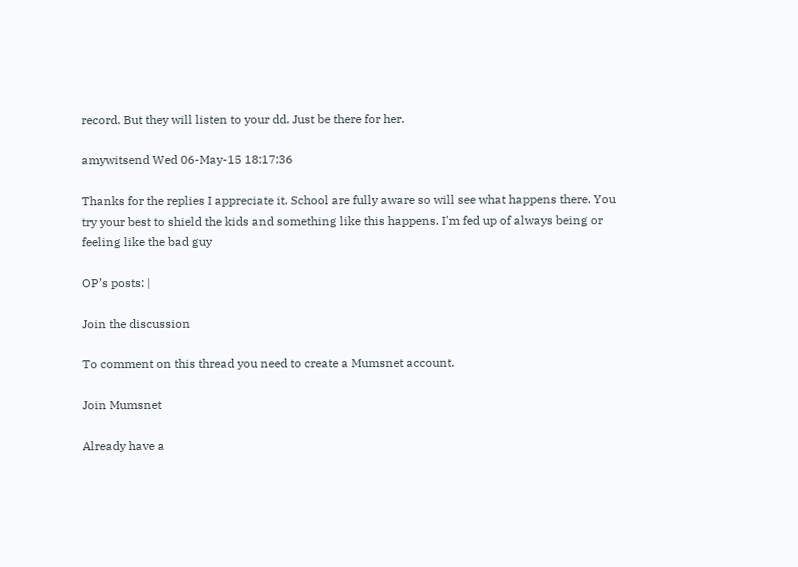record. But they will listen to your dd. Just be there for her.

amywitsend Wed 06-May-15 18:17:36

Thanks for the replies I appreciate it. School are fully aware so will see what happens there. You try your best to shield the kids and something like this happens. I'm fed up of always being or feeling like the bad guy

OP’s posts: |

Join the discussion

To comment on this thread you need to create a Mumsnet account.

Join Mumsnet

Already have a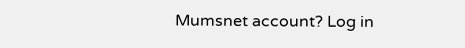Mumsnet account? Log in